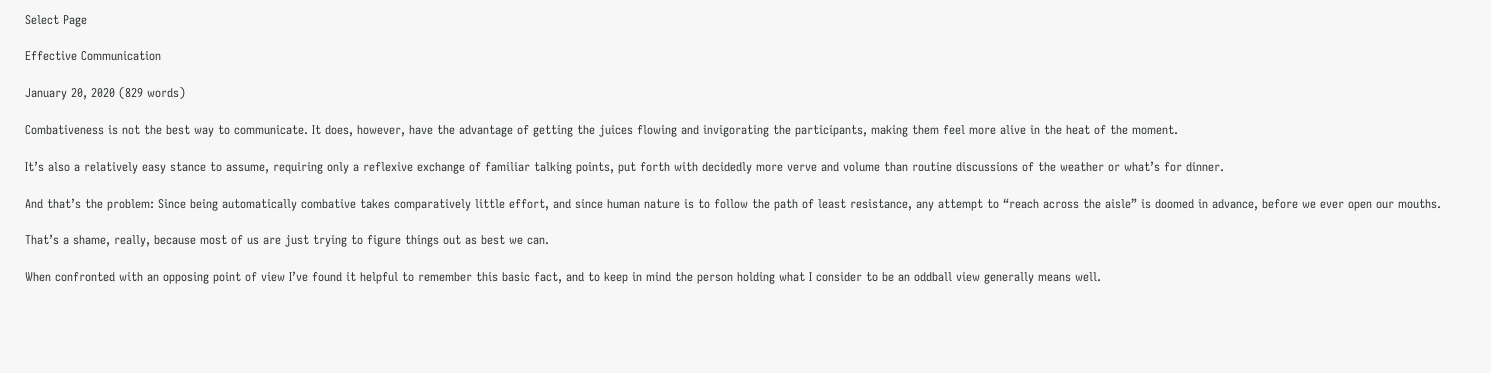Select Page

Effective Communication

January 20, 2020 (829 words)

Combativeness is not the best way to communicate. It does, however, have the advantage of getting the juices flowing and invigorating the participants, making them feel more alive in the heat of the moment.

It’s also a relatively easy stance to assume, requiring only a reflexive exchange of familiar talking points, put forth with decidedly more verve and volume than routine discussions of the weather or what’s for dinner.

And that’s the problem: Since being automatically combative takes comparatively little effort, and since human nature is to follow the path of least resistance, any attempt to “reach across the aisle” is doomed in advance, before we ever open our mouths.

That’s a shame, really, because most of us are just trying to figure things out as best we can.

When confronted with an opposing point of view I’ve found it helpful to remember this basic fact, and to keep in mind the person holding what I consider to be an oddball view generally means well.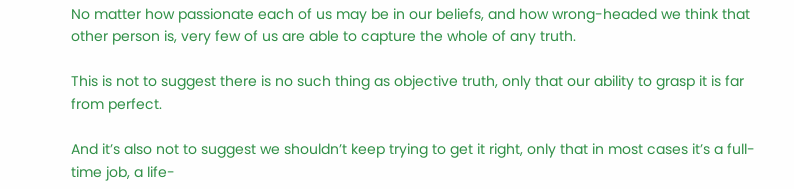No matter how passionate each of us may be in our beliefs, and how wrong-headed we think that other person is, very few of us are able to capture the whole of any truth.

This is not to suggest there is no such thing as objective truth, only that our ability to grasp it is far from perfect.

And it’s also not to suggest we shouldn’t keep trying to get it right, only that in most cases it’s a full-time job, a life-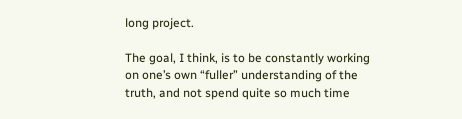long project.

The goal, I think, is to be constantly working on one’s own “fuller” understanding of the truth, and not spend quite so much time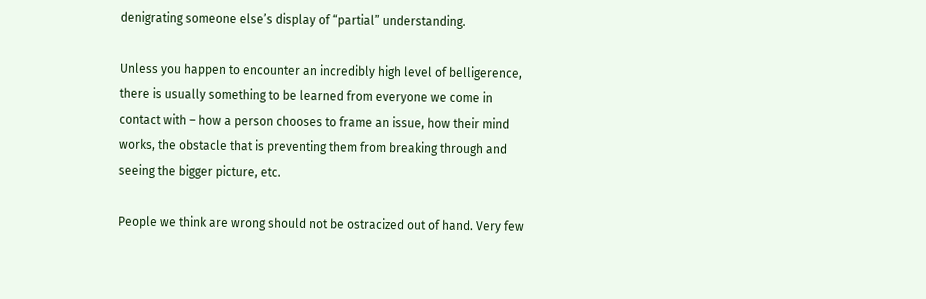denigrating someone else’s display of “partial” understanding.

Unless you happen to encounter an incredibly high level of belligerence, there is usually something to be learned from everyone we come in contact with – how a person chooses to frame an issue, how their mind works, the obstacle that is preventing them from breaking through and seeing the bigger picture, etc.

People we think are wrong should not be ostracized out of hand. Very few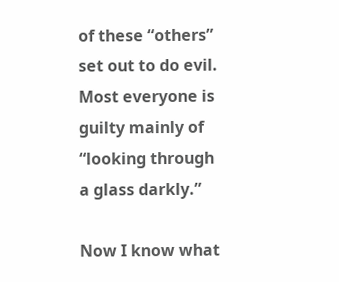of these “others” set out to do evil. Most everyone is guilty mainly of “looking through a glass darkly.”

Now I know what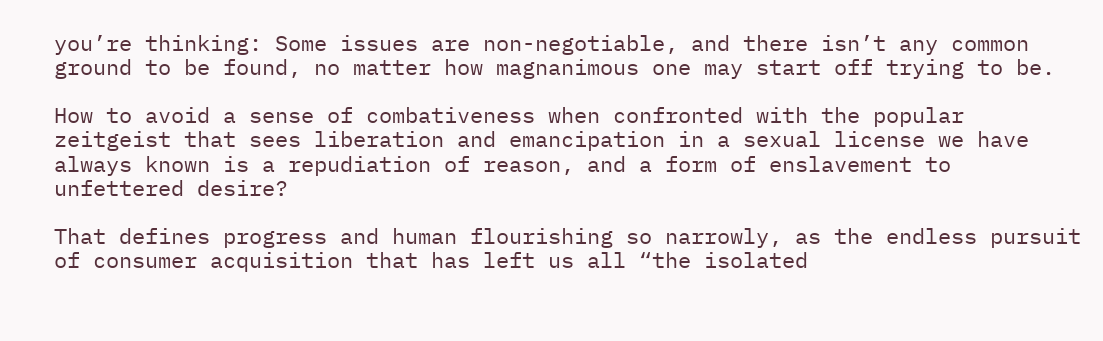you’re thinking: Some issues are non-negotiable, and there isn’t any common ground to be found, no matter how magnanimous one may start off trying to be.

How to avoid a sense of combativeness when confronted with the popular zeitgeist that sees liberation and emancipation in a sexual license we have always known is a repudiation of reason, and a form of enslavement to unfettered desire?

That defines progress and human flourishing so narrowly, as the endless pursuit of consumer acquisition that has left us all “the isolated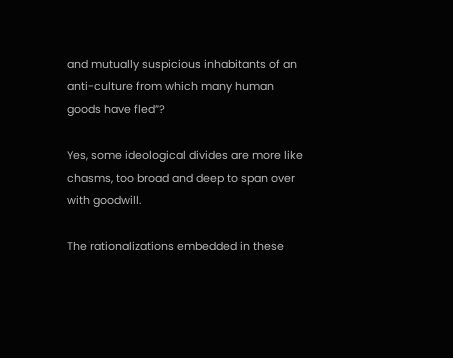and mutually suspicious inhabitants of an anti-culture from which many human goods have fled”?

Yes, some ideological divides are more like chasms, too broad and deep to span over with goodwill.

The rationalizations embedded in these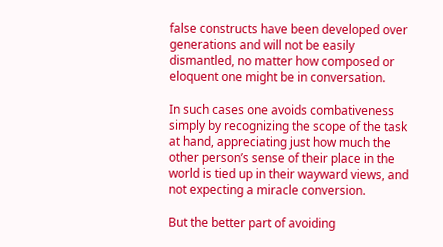false constructs have been developed over generations and will not be easily dismantled, no matter how composed or eloquent one might be in conversation.

In such cases one avoids combativeness simply by recognizing the scope of the task at hand, appreciating just how much the other person’s sense of their place in the world is tied up in their wayward views, and not expecting a miracle conversion.

But the better part of avoiding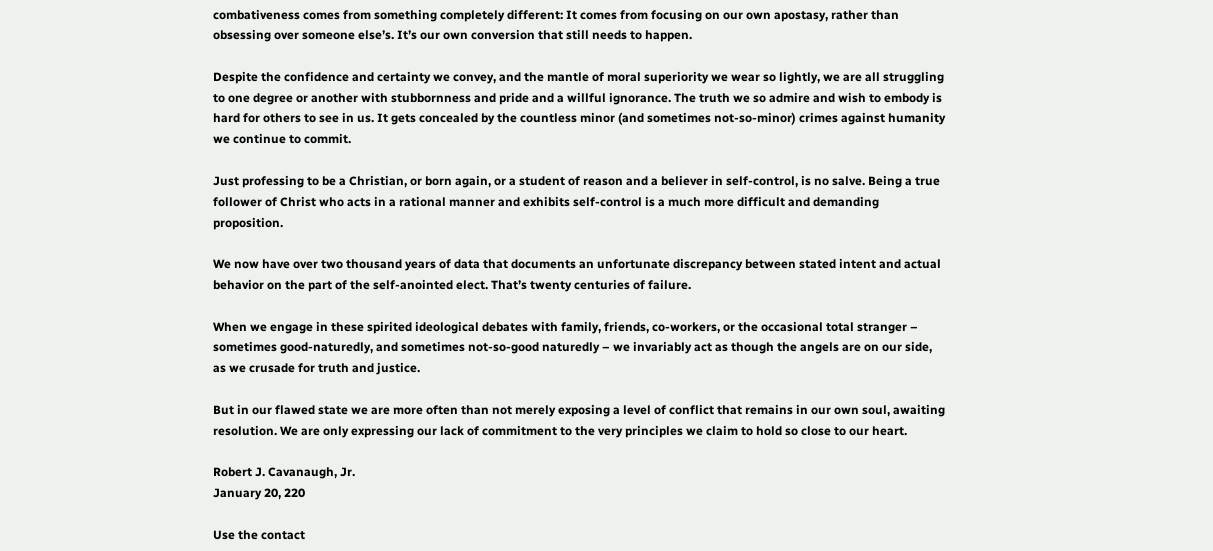combativeness comes from something completely different: It comes from focusing on our own apostasy, rather than obsessing over someone else’s. It’s our own conversion that still needs to happen.

Despite the confidence and certainty we convey, and the mantle of moral superiority we wear so lightly, we are all struggling to one degree or another with stubbornness and pride and a willful ignorance. The truth we so admire and wish to embody is hard for others to see in us. It gets concealed by the countless minor (and sometimes not-so-minor) crimes against humanity we continue to commit.

Just professing to be a Christian, or born again, or a student of reason and a believer in self-control, is no salve. Being a true follower of Christ who acts in a rational manner and exhibits self-control is a much more difficult and demanding proposition.

We now have over two thousand years of data that documents an unfortunate discrepancy between stated intent and actual behavior on the part of the self-anointed elect. That’s twenty centuries of failure.

When we engage in these spirited ideological debates with family, friends, co-workers, or the occasional total stranger – sometimes good-naturedly, and sometimes not-so-good naturedly – we invariably act as though the angels are on our side, as we crusade for truth and justice.

But in our flawed state we are more often than not merely exposing a level of conflict that remains in our own soul, awaiting resolution. We are only expressing our lack of commitment to the very principles we claim to hold so close to our heart.

Robert J. Cavanaugh, Jr.
January 20, 220

Use the contact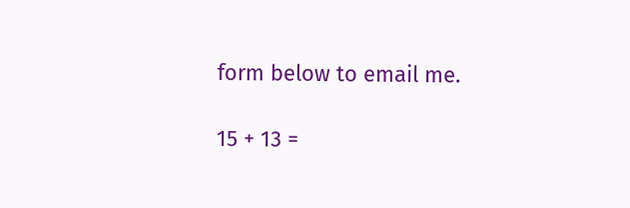form below to email me.

15 + 13 =